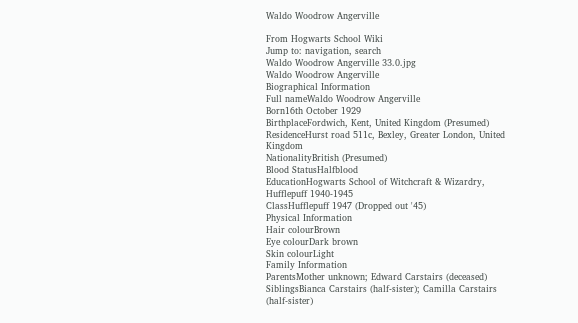Waldo Woodrow Angerville

From Hogwarts School Wiki
Jump to: navigation, search
Waldo Woodrow Angerville 33.0.jpg
Waldo Woodrow Angerville
Biographical Information
Full nameWaldo Woodrow Angerville
Born16th October 1929
BirthplaceFordwich, Kent, United Kingdom (Presumed)
ResidenceHurst road 511c, Bexley, Greater London, United Kingdom
NationalityBritish (Presumed)
Blood StatusHalfblood
EducationHogwarts School of Witchcraft & Wizardry, Hufflepuff 1940-1945
ClassHufflepuff 1947 (Dropped out '45)
Physical Information
Hair colourBrown
Eye colourDark brown
Skin colourLight
Family Information
ParentsMother unknown; Edward Carstairs (deceased)
SiblingsBianca Carstairs (half-sister); Camilla Carstairs (half-sister)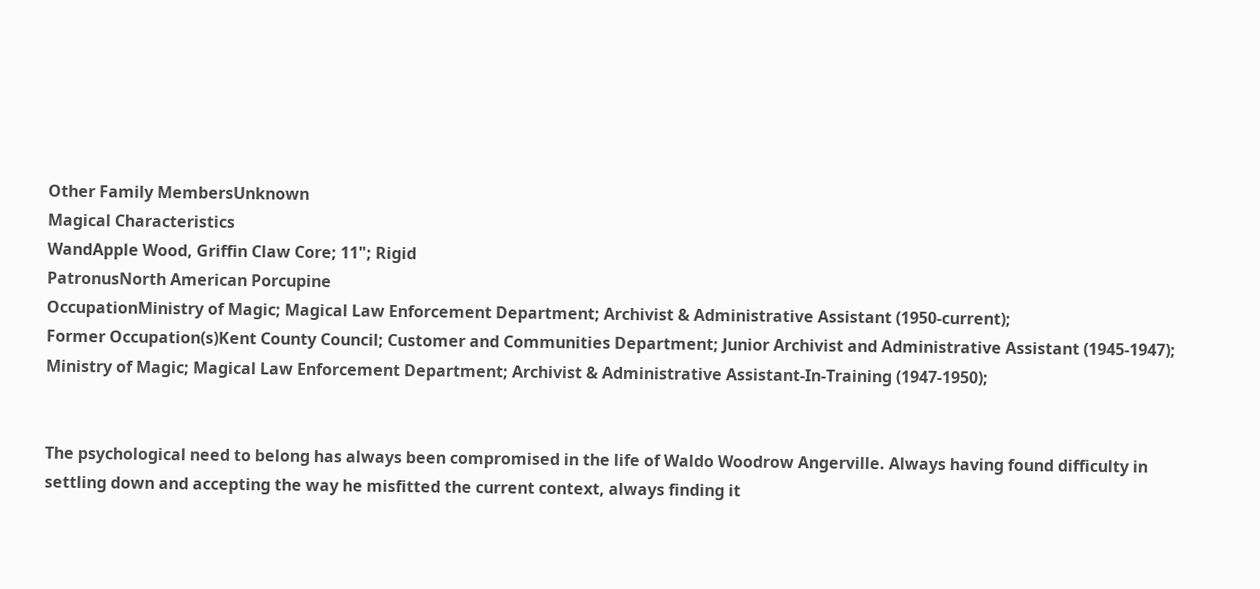Other Family MembersUnknown
Magical Characteristics
WandApple Wood, Griffin Claw Core; 11"; Rigid
PatronusNorth American Porcupine
OccupationMinistry of Magic; Magical Law Enforcement Department; Archivist & Administrative Assistant (1950-current);
Former Occupation(s)Kent County Council; Customer and Communities Department; Junior Archivist and Administrative Assistant (1945-1947); Ministry of Magic; Magical Law Enforcement Department; Archivist & Administrative Assistant-In-Training (1947-1950);


The psychological need to belong has always been compromised in the life of Waldo Woodrow Angerville. Always having found difficulty in settling down and accepting the way he misfitted the current context, always finding it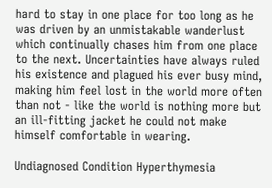hard to stay in one place for too long as he was driven by an unmistakable wanderlust which continually chases him from one place to the next. Uncertainties have always ruled his existence and plagued his ever busy mind, making him feel lost in the world more often than not - like the world is nothing more but an ill-fitting jacket he could not make himself comfortable in wearing.

Undiagnosed Condition Hyperthymesia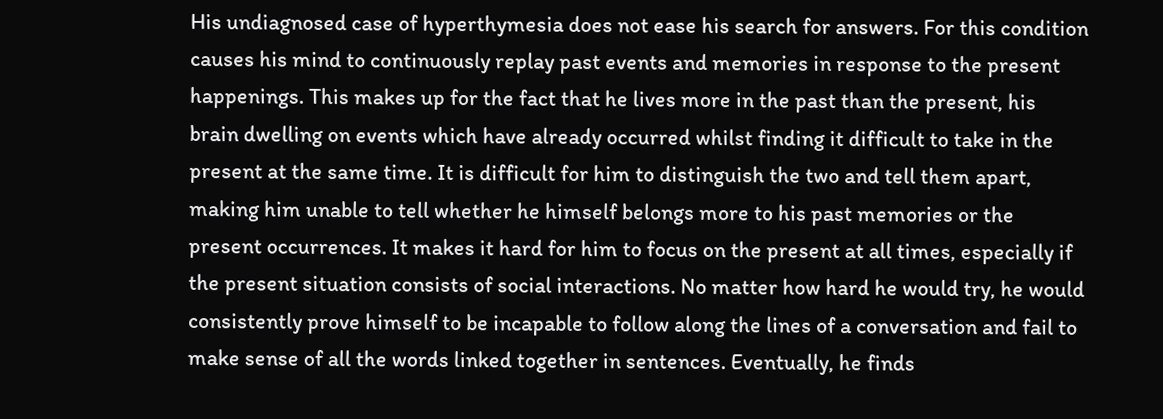His undiagnosed case of hyperthymesia does not ease his search for answers. For this condition causes his mind to continuously replay past events and memories in response to the present happenings. This makes up for the fact that he lives more in the past than the present, his brain dwelling on events which have already occurred whilst finding it difficult to take in the present at the same time. It is difficult for him to distinguish the two and tell them apart, making him unable to tell whether he himself belongs more to his past memories or the present occurrences. It makes it hard for him to focus on the present at all times, especially if the present situation consists of social interactions. No matter how hard he would try, he would consistently prove himself to be incapable to follow along the lines of a conversation and fail to make sense of all the words linked together in sentences. Eventually, he finds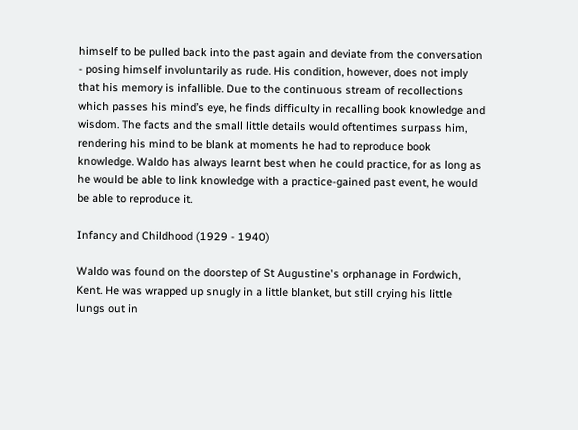himself to be pulled back into the past again and deviate from the conversation - posing himself involuntarily as rude. His condition, however, does not imply that his memory is infallible. Due to the continuous stream of recollections which passes his mind’s eye, he finds difficulty in recalling book knowledge and wisdom. The facts and the small little details would oftentimes surpass him, rendering his mind to be blank at moments he had to reproduce book knowledge. Waldo has always learnt best when he could practice, for as long as he would be able to link knowledge with a practice-gained past event, he would be able to reproduce it.

Infancy and Childhood (1929 - 1940)

Waldo was found on the doorstep of St Augustine's orphanage in Fordwich, Kent. He was wrapped up snugly in a little blanket, but still crying his little lungs out in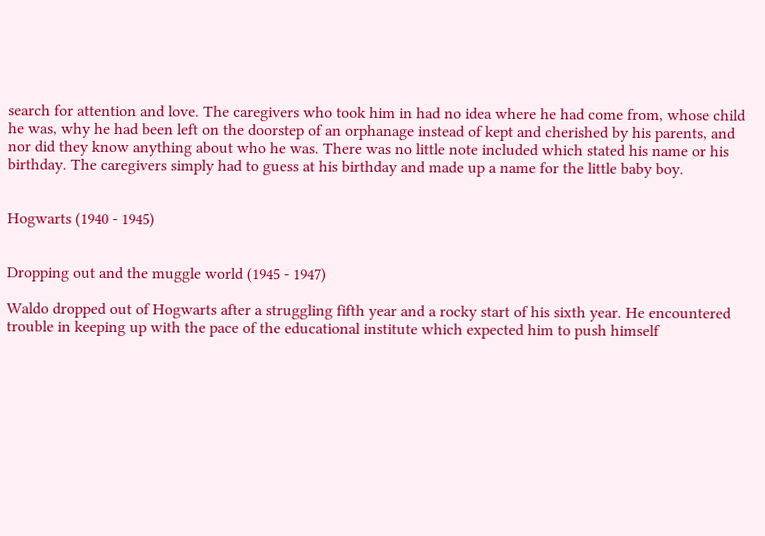search for attention and love. The caregivers who took him in had no idea where he had come from, whose child he was, why he had been left on the doorstep of an orphanage instead of kept and cherished by his parents, and nor did they know anything about who he was. There was no little note included which stated his name or his birthday. The caregivers simply had to guess at his birthday and made up a name for the little baby boy.


Hogwarts (1940 - 1945)


Dropping out and the muggle world (1945 - 1947)

Waldo dropped out of Hogwarts after a struggling fifth year and a rocky start of his sixth year. He encountered trouble in keeping up with the pace of the educational institute which expected him to push himself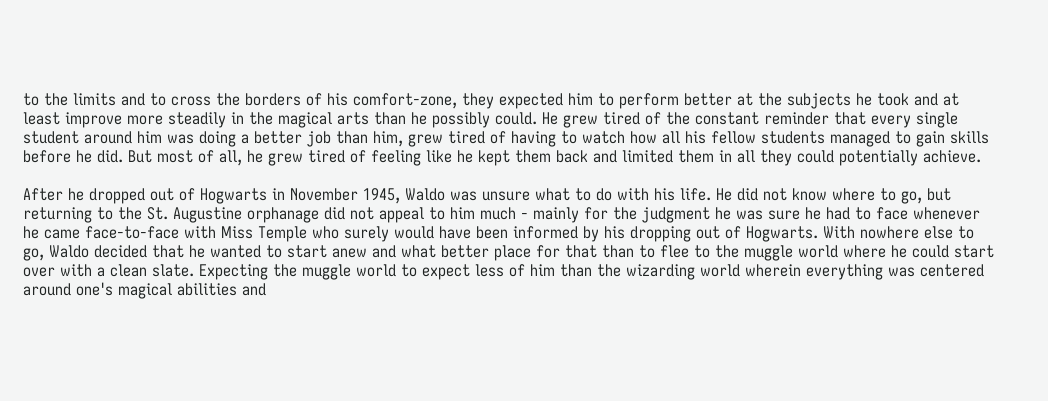to the limits and to cross the borders of his comfort-zone, they expected him to perform better at the subjects he took and at least improve more steadily in the magical arts than he possibly could. He grew tired of the constant reminder that every single student around him was doing a better job than him, grew tired of having to watch how all his fellow students managed to gain skills before he did. But most of all, he grew tired of feeling like he kept them back and limited them in all they could potentially achieve.

After he dropped out of Hogwarts in November 1945, Waldo was unsure what to do with his life. He did not know where to go, but returning to the St. Augustine orphanage did not appeal to him much - mainly for the judgment he was sure he had to face whenever he came face-to-face with Miss Temple who surely would have been informed by his dropping out of Hogwarts. With nowhere else to go, Waldo decided that he wanted to start anew and what better place for that than to flee to the muggle world where he could start over with a clean slate. Expecting the muggle world to expect less of him than the wizarding world wherein everything was centered around one's magical abilities and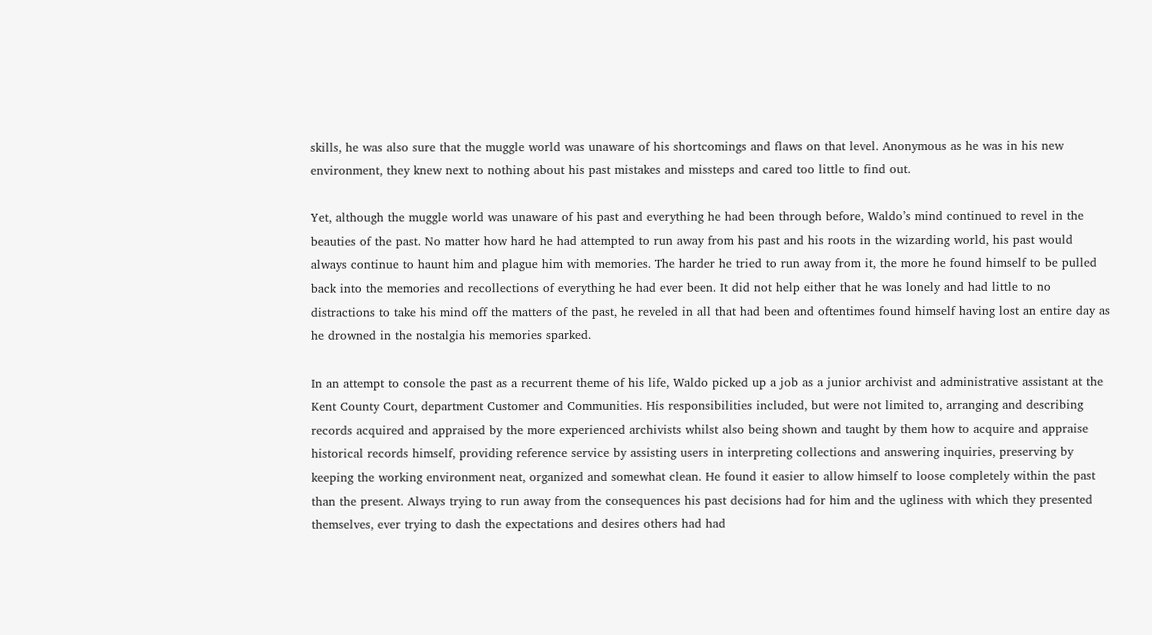skills, he was also sure that the muggle world was unaware of his shortcomings and flaws on that level. Anonymous as he was in his new environment, they knew next to nothing about his past mistakes and missteps and cared too little to find out.

Yet, although the muggle world was unaware of his past and everything he had been through before, Waldo’s mind continued to revel in the beauties of the past. No matter how hard he had attempted to run away from his past and his roots in the wizarding world, his past would always continue to haunt him and plague him with memories. The harder he tried to run away from it, the more he found himself to be pulled back into the memories and recollections of everything he had ever been. It did not help either that he was lonely and had little to no distractions to take his mind off the matters of the past, he reveled in all that had been and oftentimes found himself having lost an entire day as he drowned in the nostalgia his memories sparked.

In an attempt to console the past as a recurrent theme of his life, Waldo picked up a job as a junior archivist and administrative assistant at the Kent County Court, department Customer and Communities. His responsibilities included, but were not limited to, arranging and describing records acquired and appraised by the more experienced archivists whilst also being shown and taught by them how to acquire and appraise historical records himself, providing reference service by assisting users in interpreting collections and answering inquiries, preserving by keeping the working environment neat, organized and somewhat clean. He found it easier to allow himself to loose completely within the past than the present. Always trying to run away from the consequences his past decisions had for him and the ugliness with which they presented themselves, ever trying to dash the expectations and desires others had had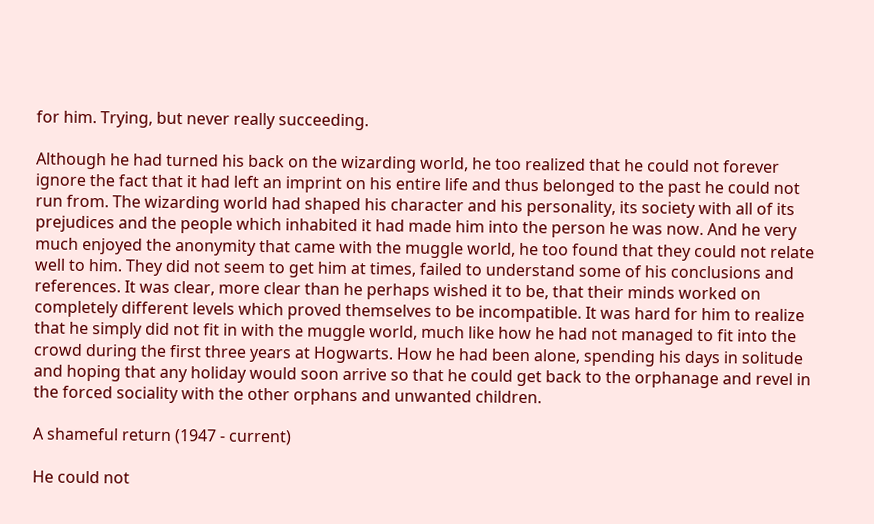for him. Trying, but never really succeeding.

Although he had turned his back on the wizarding world, he too realized that he could not forever ignore the fact that it had left an imprint on his entire life and thus belonged to the past he could not run from. The wizarding world had shaped his character and his personality, its society with all of its prejudices and the people which inhabited it had made him into the person he was now. And he very much enjoyed the anonymity that came with the muggle world, he too found that they could not relate well to him. They did not seem to get him at times, failed to understand some of his conclusions and references. It was clear, more clear than he perhaps wished it to be, that their minds worked on completely different levels which proved themselves to be incompatible. It was hard for him to realize that he simply did not fit in with the muggle world, much like how he had not managed to fit into the crowd during the first three years at Hogwarts. How he had been alone, spending his days in solitude and hoping that any holiday would soon arrive so that he could get back to the orphanage and revel in the forced sociality with the other orphans and unwanted children.

A shameful return (1947 - current)

He could not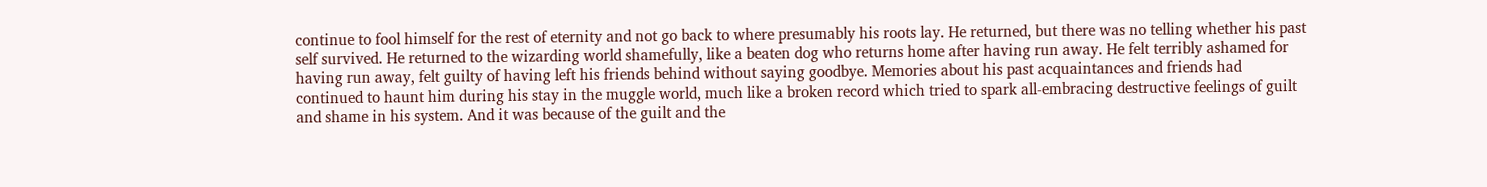continue to fool himself for the rest of eternity and not go back to where presumably his roots lay. He returned, but there was no telling whether his past self survived. He returned to the wizarding world shamefully, like a beaten dog who returns home after having run away. He felt terribly ashamed for having run away, felt guilty of having left his friends behind without saying goodbye. Memories about his past acquaintances and friends had continued to haunt him during his stay in the muggle world, much like a broken record which tried to spark all-embracing destructive feelings of guilt and shame in his system. And it was because of the guilt and the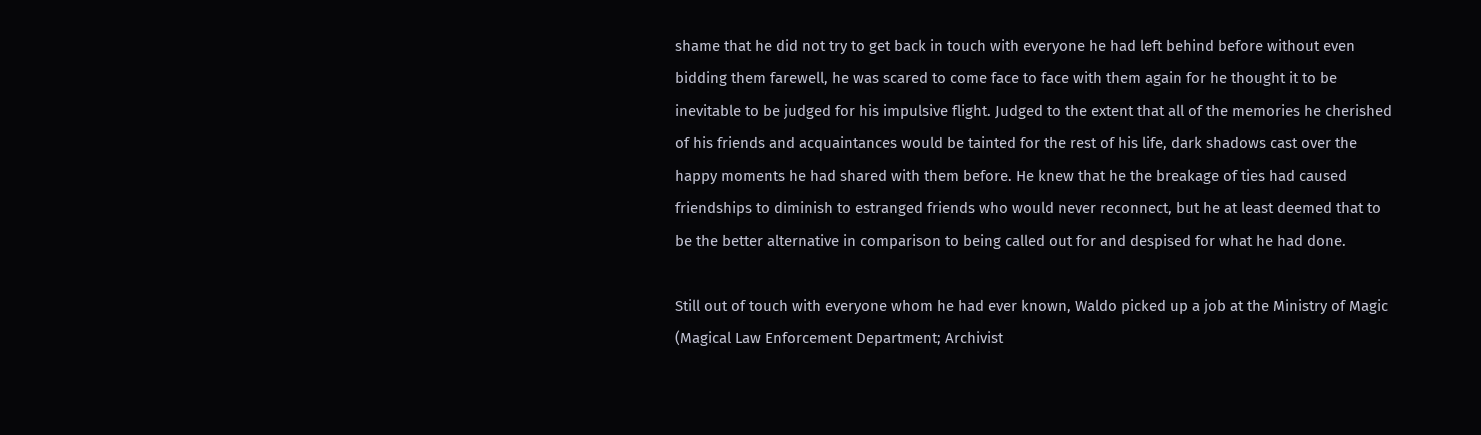shame that he did not try to get back in touch with everyone he had left behind before without even bidding them farewell, he was scared to come face to face with them again for he thought it to be inevitable to be judged for his impulsive flight. Judged to the extent that all of the memories he cherished of his friends and acquaintances would be tainted for the rest of his life, dark shadows cast over the happy moments he had shared with them before. He knew that he the breakage of ties had caused friendships to diminish to estranged friends who would never reconnect, but he at least deemed that to be the better alternative in comparison to being called out for and despised for what he had done.

Still out of touch with everyone whom he had ever known, Waldo picked up a job at the Ministry of Magic (Magical Law Enforcement Department; Archivist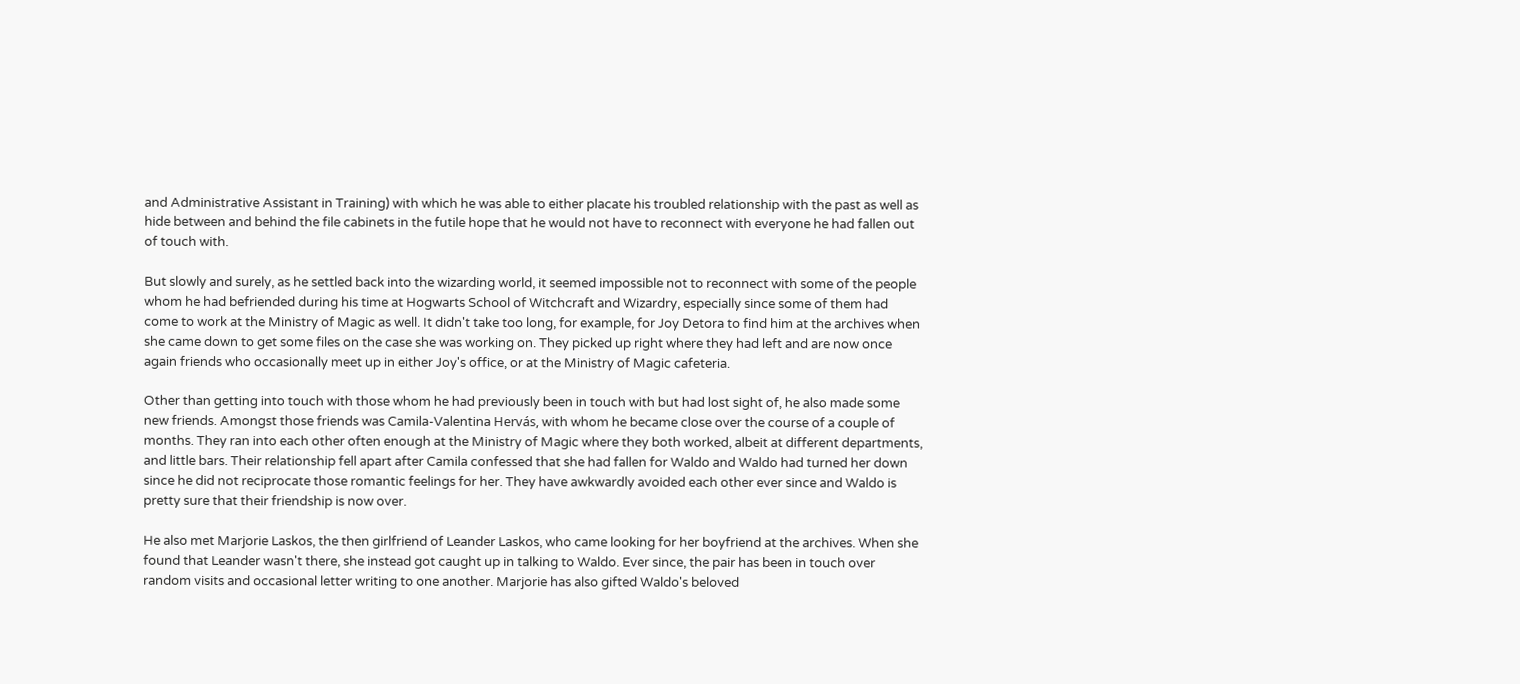and Administrative Assistant in Training) with which he was able to either placate his troubled relationship with the past as well as hide between and behind the file cabinets in the futile hope that he would not have to reconnect with everyone he had fallen out of touch with.

But slowly and surely, as he settled back into the wizarding world, it seemed impossible not to reconnect with some of the people whom he had befriended during his time at Hogwarts School of Witchcraft and Wizardry, especially since some of them had come to work at the Ministry of Magic as well. It didn't take too long, for example, for Joy Detora to find him at the archives when she came down to get some files on the case she was working on. They picked up right where they had left and are now once again friends who occasionally meet up in either Joy's office, or at the Ministry of Magic cafeteria.

Other than getting into touch with those whom he had previously been in touch with but had lost sight of, he also made some new friends. Amongst those friends was Camila-Valentina Hervás, with whom he became close over the course of a couple of months. They ran into each other often enough at the Ministry of Magic where they both worked, albeit at different departments, and little bars. Their relationship fell apart after Camila confessed that she had fallen for Waldo and Waldo had turned her down since he did not reciprocate those romantic feelings for her. They have awkwardly avoided each other ever since and Waldo is pretty sure that their friendship is now over.

He also met Marjorie Laskos, the then girlfriend of Leander Laskos, who came looking for her boyfriend at the archives. When she found that Leander wasn't there, she instead got caught up in talking to Waldo. Ever since, the pair has been in touch over random visits and occasional letter writing to one another. Marjorie has also gifted Waldo's beloved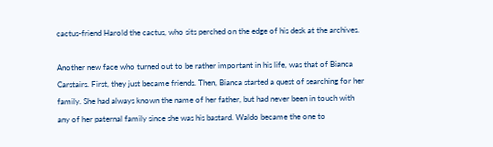cactus-friend Harold the cactus, who sits perched on the edge of his desk at the archives.

Another new face who turned out to be rather important in his life, was that of Bianca Carstairs. First, they just became friends. Then, Bianca started a quest of searching for her family. She had always known the name of her father, but had never been in touch with any of her paternal family since she was his bastard. Waldo became the one to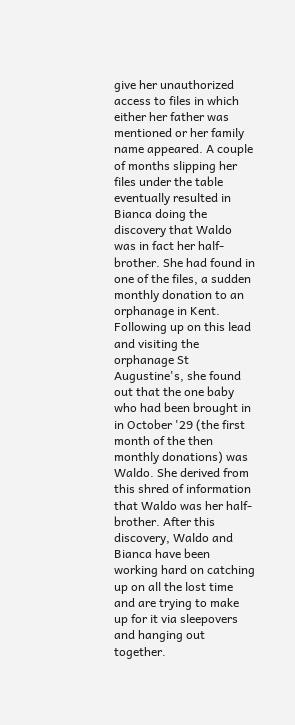give her unauthorized access to files in which either her father was mentioned or her family name appeared. A couple of months slipping her files under the table eventually resulted in Bianca doing the discovery that Waldo was in fact her half-brother. She had found in one of the files, a sudden monthly donation to an orphanage in Kent. Following up on this lead and visiting the orphanage St Augustine's, she found out that the one baby who had been brought in in October '29 (the first month of the then monthly donations) was Waldo. She derived from this shred of information that Waldo was her half-brother. After this discovery, Waldo and Bianca have been working hard on catching up on all the lost time and are trying to make up for it via sleepovers and hanging out together.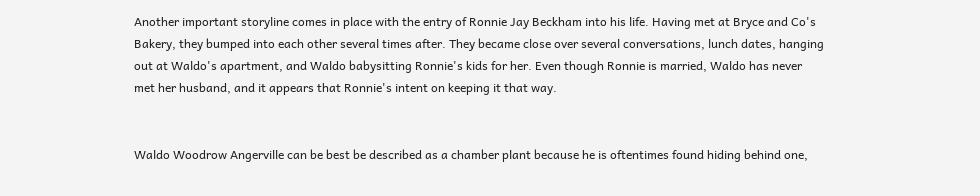Another important storyline comes in place with the entry of Ronnie Jay Beckham into his life. Having met at Bryce and Co's Bakery, they bumped into each other several times after. They became close over several conversations, lunch dates, hanging out at Waldo's apartment, and Waldo babysitting Ronnie's kids for her. Even though Ronnie is married, Waldo has never met her husband, and it appears that Ronnie's intent on keeping it that way.


Waldo Woodrow Angerville can be best be described as a chamber plant because he is oftentimes found hiding behind one,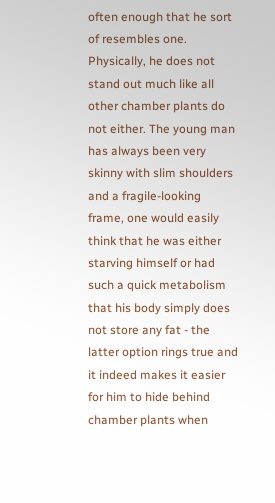often enough that he sort of resembles one. Physically, he does not stand out much like all other chamber plants do not either. The young man has always been very skinny with slim shoulders and a fragile-looking frame, one would easily think that he was either starving himself or had such a quick metabolism that his body simply does not store any fat - the latter option rings true and it indeed makes it easier for him to hide behind chamber plants when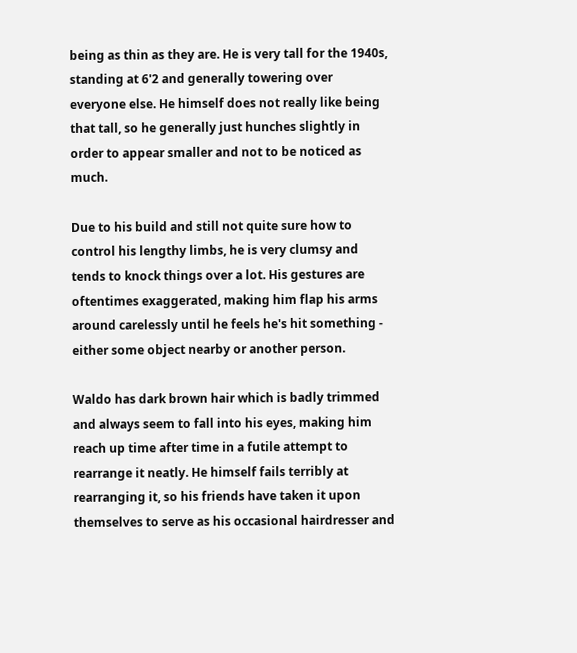being as thin as they are. He is very tall for the 1940s, standing at 6'2 and generally towering over everyone else. He himself does not really like being that tall, so he generally just hunches slightly in order to appear smaller and not to be noticed as much.

Due to his build and still not quite sure how to control his lengthy limbs, he is very clumsy and tends to knock things over a lot. His gestures are oftentimes exaggerated, making him flap his arms around carelessly until he feels he's hit something - either some object nearby or another person.

Waldo has dark brown hair which is badly trimmed and always seem to fall into his eyes, making him reach up time after time in a futile attempt to rearrange it neatly. He himself fails terribly at rearranging it, so his friends have taken it upon themselves to serve as his occasional hairdresser and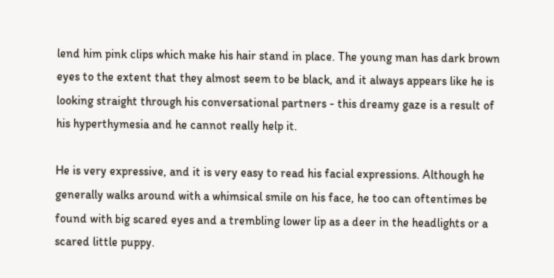lend him pink clips which make his hair stand in place. The young man has dark brown eyes to the extent that they almost seem to be black, and it always appears like he is looking straight through his conversational partners - this dreamy gaze is a result of his hyperthymesia and he cannot really help it.

He is very expressive, and it is very easy to read his facial expressions. Although he generally walks around with a whimsical smile on his face, he too can oftentimes be found with big scared eyes and a trembling lower lip as a deer in the headlights or a scared little puppy.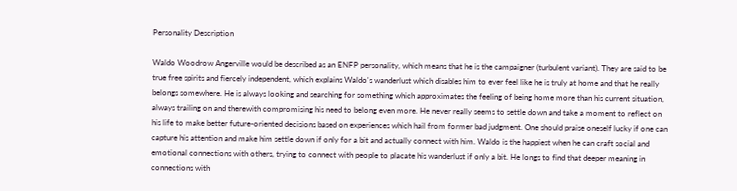Personality Description

Waldo Woodrow Angerville would be described as an ENFP personality, which means that he is the campaigner (turbulent variant). They are said to be true free spirits and fiercely independent, which explains Waldo's wanderlust which disables him to ever feel like he is truly at home and that he really belongs somewhere. He is always looking and searching for something which approximates the feeling of being home more than his current situation, always trailing on and therewith compromising his need to belong even more. He never really seems to settle down and take a moment to reflect on his life to make better future-oriented decisions based on experiences which hail from former bad judgment. One should praise oneself lucky if one can capture his attention and make him settle down if only for a bit and actually connect with him. Waldo is the happiest when he can craft social and emotional connections with others, trying to connect with people to placate his wanderlust if only a bit. He longs to find that deeper meaning in connections with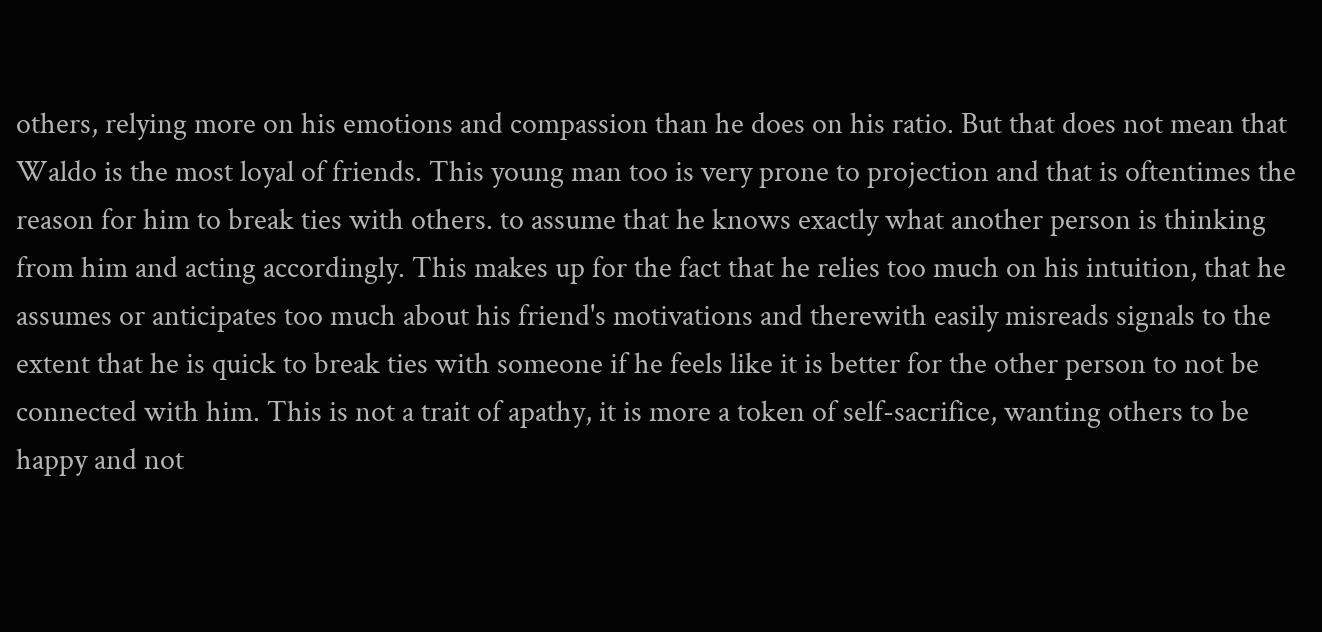others, relying more on his emotions and compassion than he does on his ratio. But that does not mean that Waldo is the most loyal of friends. This young man too is very prone to projection and that is oftentimes the reason for him to break ties with others. to assume that he knows exactly what another person is thinking from him and acting accordingly. This makes up for the fact that he relies too much on his intuition, that he assumes or anticipates too much about his friend's motivations and therewith easily misreads signals to the extent that he is quick to break ties with someone if he feels like it is better for the other person to not be connected with him. This is not a trait of apathy, it is more a token of self-sacrifice, wanting others to be happy and not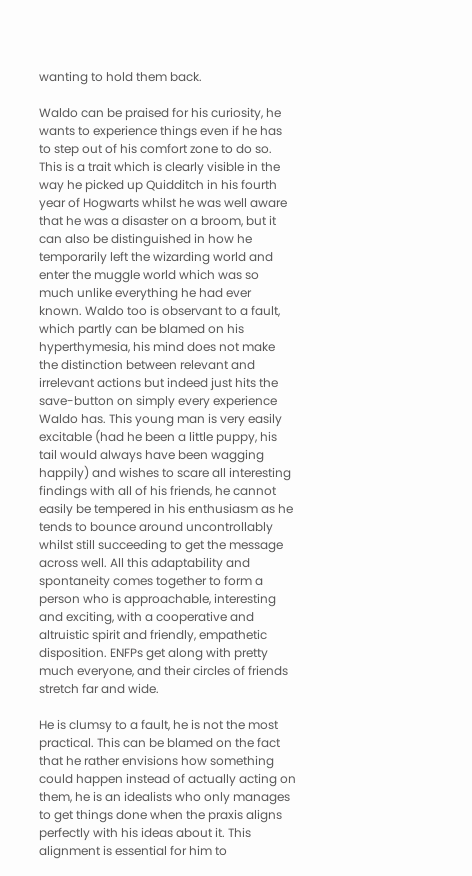wanting to hold them back.

Waldo can be praised for his curiosity, he wants to experience things even if he has to step out of his comfort zone to do so. This is a trait which is clearly visible in the way he picked up Quidditch in his fourth year of Hogwarts whilst he was well aware that he was a disaster on a broom, but it can also be distinguished in how he temporarily left the wizarding world and enter the muggle world which was so much unlike everything he had ever known. Waldo too is observant to a fault, which partly can be blamed on his hyperthymesia, his mind does not make the distinction between relevant and irrelevant actions but indeed just hits the save-button on simply every experience Waldo has. This young man is very easily excitable (had he been a little puppy, his tail would always have been wagging happily) and wishes to scare all interesting findings with all of his friends, he cannot easily be tempered in his enthusiasm as he tends to bounce around uncontrollably whilst still succeeding to get the message across well. All this adaptability and spontaneity comes together to form a person who is approachable, interesting and exciting, with a cooperative and altruistic spirit and friendly, empathetic disposition. ENFPs get along with pretty much everyone, and their circles of friends stretch far and wide.

He is clumsy to a fault, he is not the most practical. This can be blamed on the fact that he rather envisions how something could happen instead of actually acting on them, he is an idealists who only manages to get things done when the praxis aligns perfectly with his ideas about it. This alignment is essential for him to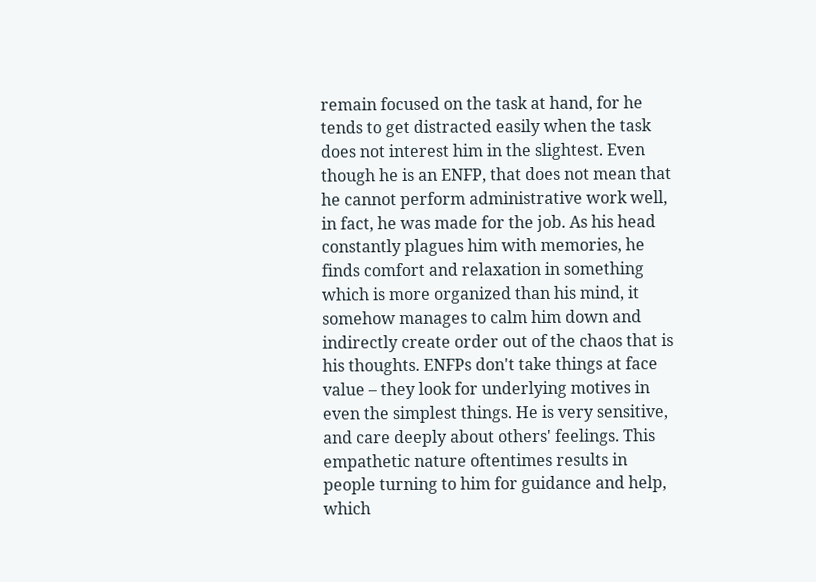remain focused on the task at hand, for he tends to get distracted easily when the task does not interest him in the slightest. Even though he is an ENFP, that does not mean that he cannot perform administrative work well, in fact, he was made for the job. As his head constantly plagues him with memories, he finds comfort and relaxation in something which is more organized than his mind, it somehow manages to calm him down and indirectly create order out of the chaos that is his thoughts. ENFPs don't take things at face value – they look for underlying motives in even the simplest things. He is very sensitive, and care deeply about others' feelings. This empathetic nature oftentimes results in people turning to him for guidance and help, which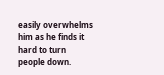easily overwhelms him as he finds it hard to turn people down.